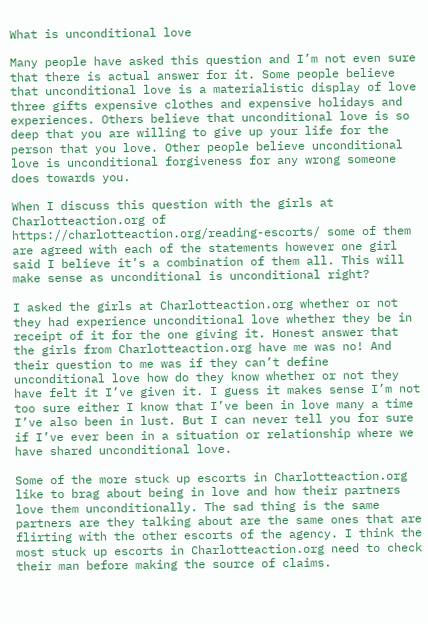What is unconditional love

Many people have asked this question and I’m not even sure that there is actual answer for it. Some people believe that unconditional love is a materialistic display of love three gifts expensive clothes and expensive holidays and experiences. Others believe that unconditional love is so deep that you are willing to give up your life for the person that you love. Other people believe unconditional love is unconditional forgiveness for any wrong someone does towards you.

When I discuss this question with the girls at Charlotteaction.org of https://charlotteaction.org/reading-escorts/ some of them are agreed with each of the statements however one girl said I believe it’s a combination of them all. This will make sense as unconditional is unconditional right?

I asked the girls at Charlotteaction.org whether or not they had experience unconditional love whether they be in receipt of it for the one giving it. Honest answer that the girls from Charlotteaction.org have me was no! And their question to me was if they can’t define unconditional love how do they know whether or not they have felt it I’ve given it. I guess it makes sense I’m not too sure either I know that I’ve been in love many a time I’ve also been in lust. But I can never tell you for sure if I’ve ever been in a situation or relationship where we have shared unconditional love.

Some of the more stuck up escorts in Charlotteaction.org like to brag about being in love and how their partners love them unconditionally. The sad thing is the same partners are they talking about are the same ones that are flirting with the other escorts of the agency. I think the most stuck up escorts in Charlotteaction.org need to check their man before making the source of claims.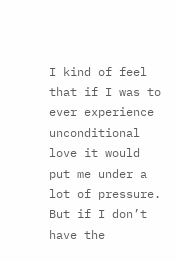I kind of feel that if I was to ever experience unconditional love it would put me under a lot of pressure. But if I don’t have the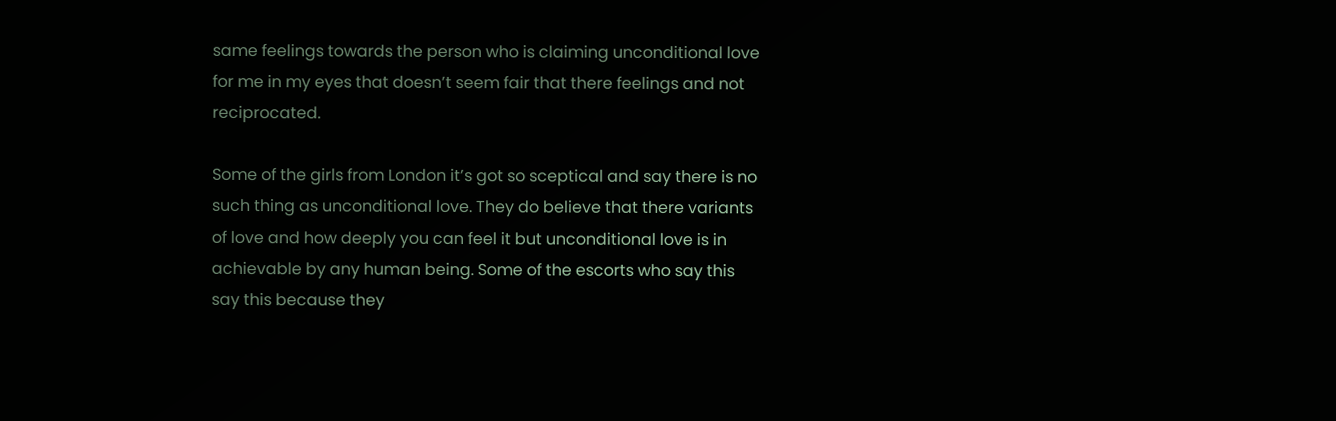same feelings towards the person who is claiming unconditional love for me in my eyes that doesn’t seem fair that there feelings and not reciprocated.

Some of the girls from London it’s got so sceptical and say there is no such thing as unconditional love. They do believe that there variants of love and how deeply you can feel it but unconditional love is in achievable by any human being. Some of the escorts who say this say this because they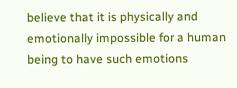believe that it is physically and emotionally impossible for a human being to have such emotions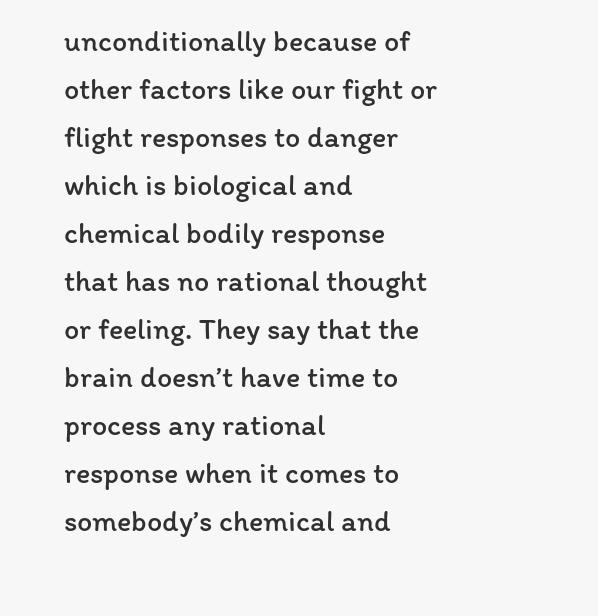unconditionally because of other factors like our fight or flight responses to danger which is biological and chemical bodily response that has no rational thought or feeling. They say that the brain doesn’t have time to process any rational response when it comes to somebody’s chemical and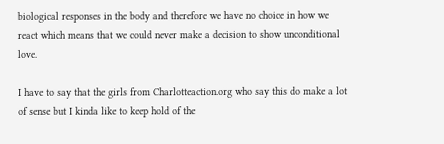biological responses in the body and therefore we have no choice in how we react which means that we could never make a decision to show unconditional love.

I have to say that the girls from Charlotteaction.org who say this do make a lot of sense but I kinda like to keep hold of the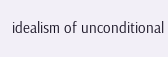idealism of unconditional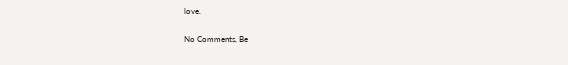love.

No Comments, Be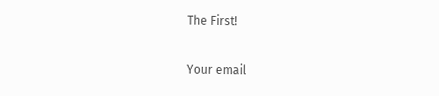The First!

Your email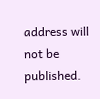address will not be published.